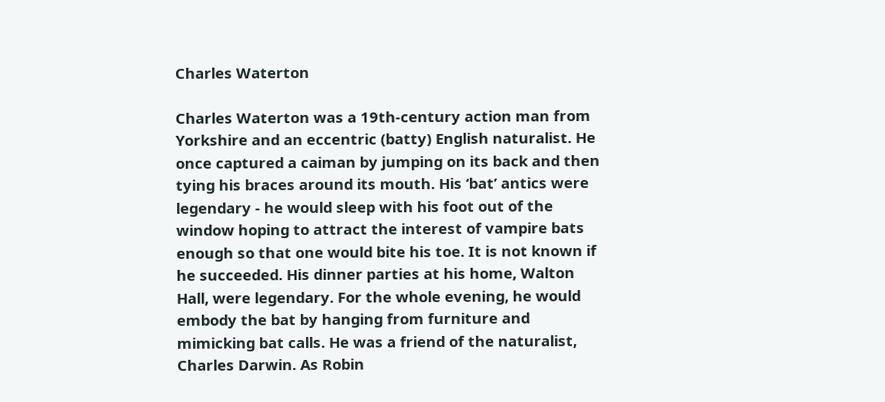Charles Waterton

Charles Waterton was a 19th-century action man from Yorkshire and an eccentric (batty) English naturalist. He once captured a caiman by jumping on its back and then tying his braces around its mouth. His ‘bat’ antics were legendary - he would sleep with his foot out of the window hoping to attract the interest of vampire bats enough so that one would bite his toe. It is not known if he succeeded. His dinner parties at his home, Walton Hall, were legendary. For the whole evening, he would embody the bat by hanging from furniture and mimicking bat calls. He was a friend of the naturalist, Charles Darwin. As Robin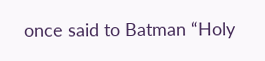once said to Batman “Holy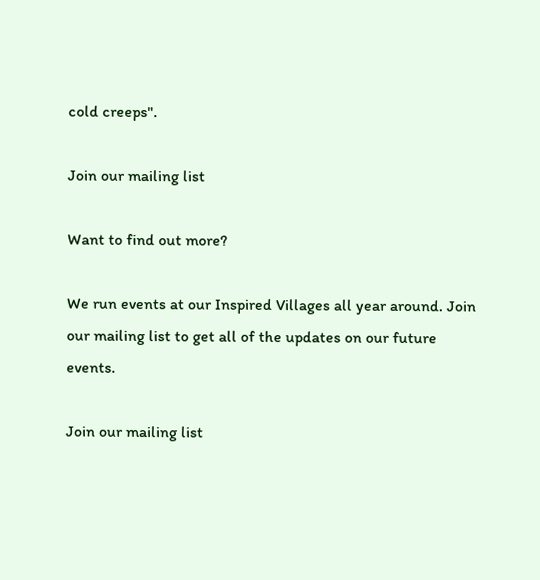cold creeps".

Join our mailing list

Want to find out more?

We run events at our Inspired Villages all year around. Join our mailing list to get all of the updates on our future events.

Join our mailing list